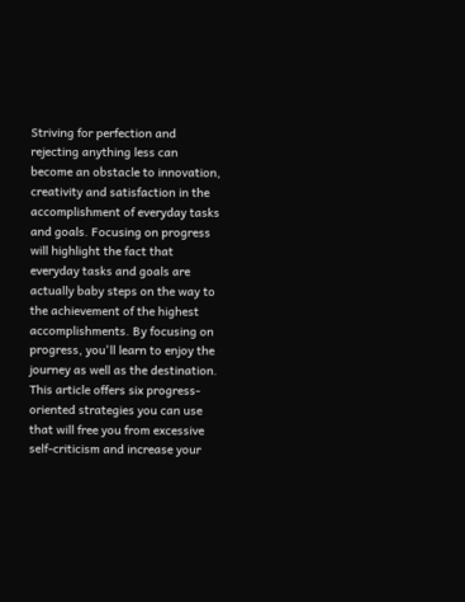Striving for perfection and rejecting anything less can become an obstacle to innovation, creativity and satisfaction in the accomplishment of everyday tasks and goals. Focusing on progress will highlight the fact that everyday tasks and goals are actually baby steps on the way to the achievement of the highest accomplishments. By focusing on progress, you'll learn to enjoy the journey as well as the destination. This article offers six progress-oriented strategies you can use that will free you from excessive self-criticism and increase your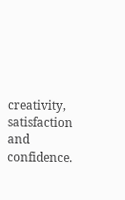creativity, satisfaction and confidence.